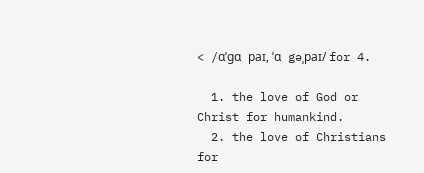< /ɑˈgɑ paɪ, ˈɑ gəˌpaɪ/ for 4.

  1. the love of God or Christ for humankind.
  2. the love of Christians for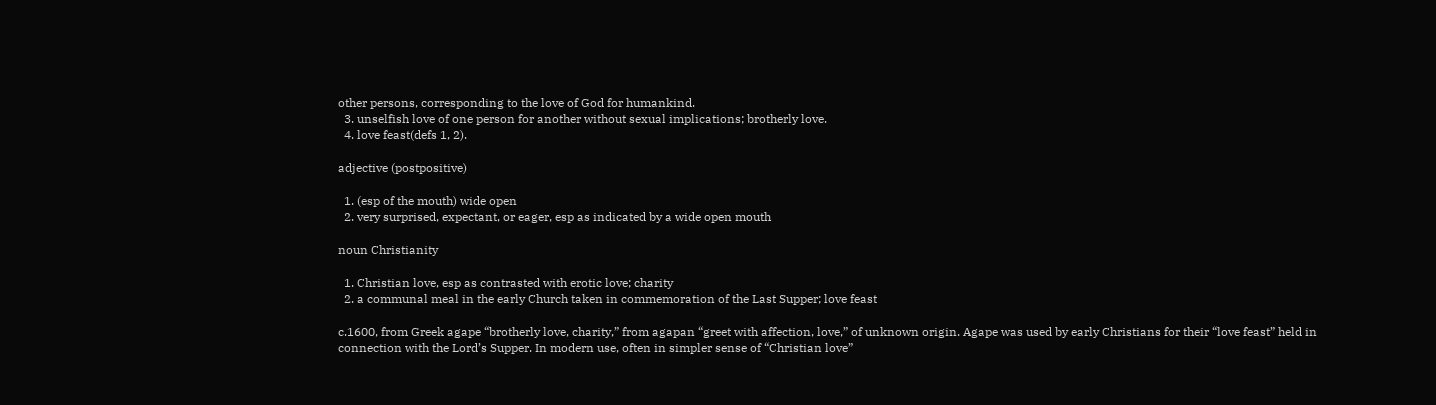other persons, corresponding to the love of God for humankind.
  3. unselfish love of one person for another without sexual implications; brotherly love.
  4. love feast(defs 1, 2).

adjective (postpositive)

  1. (esp of the mouth) wide open
  2. very surprised, expectant, or eager, esp as indicated by a wide open mouth

noun Christianity

  1. Christian love, esp as contrasted with erotic love; charity
  2. a communal meal in the early Church taken in commemoration of the Last Supper; love feast

c.1600, from Greek agape “brotherly love, charity,” from agapan “greet with affection, love,” of unknown origin. Agape was used by early Christians for their “love feast” held in connection with the Lord’s Supper. In modern use, often in simpler sense of “Christian love”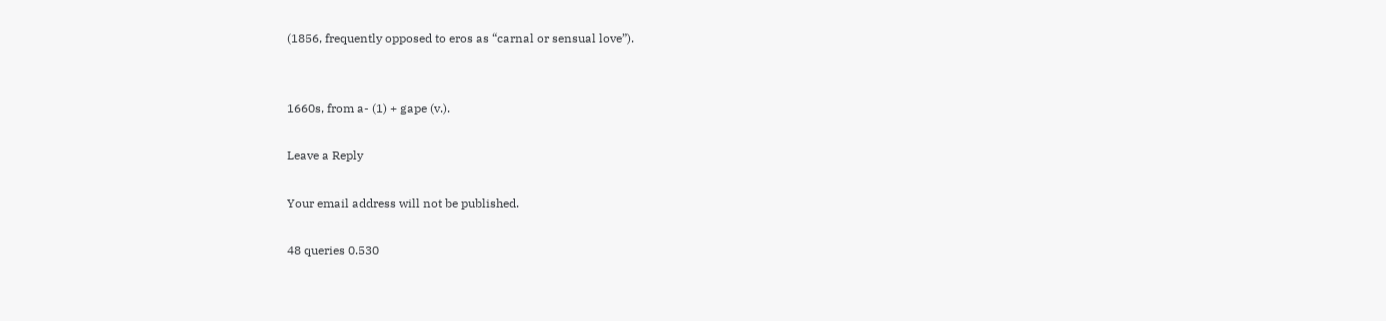(1856, frequently opposed to eros as “carnal or sensual love”).


1660s, from a- (1) + gape (v.).

Leave a Reply

Your email address will not be published.

48 queries 0.530